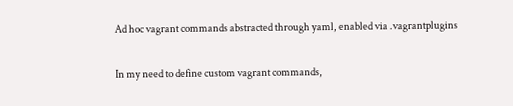Ad hoc vagrant commands abstracted through yaml, enabled via .vagrantplugins

In my need to define custom vagrant commands,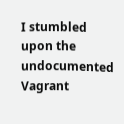I stumbled upon the undocumented Vagrant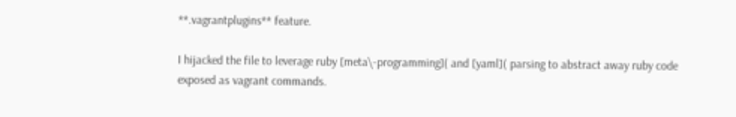**.vagrantplugins** feature.

I hijacked the file to leverage ruby [meta\-programming]( and [yaml]( parsing to abstract away ruby code exposed as vagrant commands.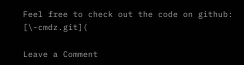Feel free to check out the code on github: [\-cmdz.git](

Leave a Comment